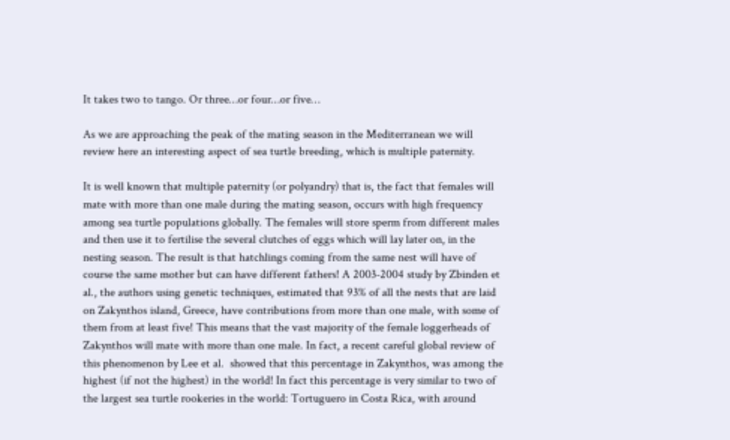It takes two to tango. Or three…or four…or five…

As we are approaching the peak of the mating season in the Mediterranean we will review here an interesting aspect of sea turtle breeding, which is multiple paternity.

It is well known that multiple paternity (or polyandry) that is, the fact that females will mate with more than one male during the mating season, occurs with high frequency among sea turtle populations globally. The females will store sperm from different males and then use it to fertilise the several clutches of eggs which will lay later on, in the nesting season. The result is that hatchlings coming from the same nest will have of course the same mother but can have different fathers! A 2003-2004 study by Zbinden et al., the authors using genetic techniques, estimated that 93% of all the nests that are laid on Zakynthos island, Greece, have contributions from more than one male, with some of them from at least five! This means that the vast majority of the female loggerheads of Zakynthos will mate with more than one male. In fact, a recent careful global review of this phenomenon by Lee et al.  showed that this percentage in Zakynthos, was among the highest (if not the highest) in the world! In fact this percentage is very similar to two of the largest sea turtle rookeries in the world: Tortuguero in Costa Rica, with around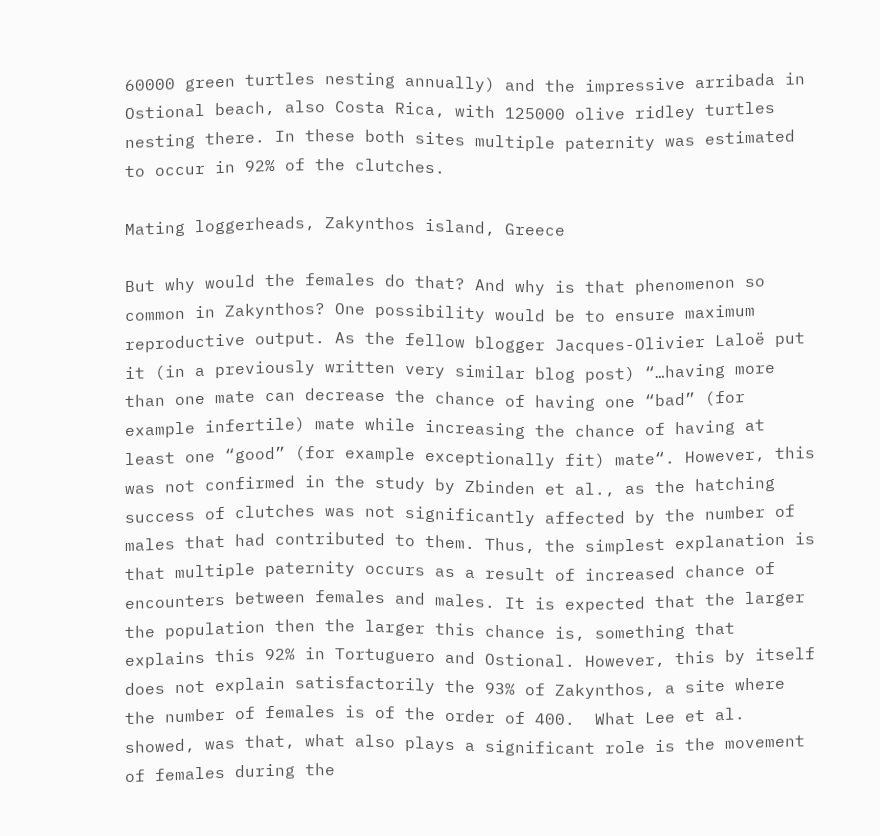60000 green turtles nesting annually) and the impressive arribada in Ostional beach, also Costa Rica, with 125000 olive ridley turtles nesting there. In these both sites multiple paternity was estimated to occur in 92% of the clutches.

Mating loggerheads, Zakynthos island, Greece

But why would the females do that? And why is that phenomenon so common in Zakynthos? One possibility would be to ensure maximum reproductive output. As the fellow blogger Jacques-Olivier Laloë put it (in a previously written very similar blog post) “…having more than one mate can decrease the chance of having one “bad” (for example infertile) mate while increasing the chance of having at least one “good” (for example exceptionally fit) mate“. However, this was not confirmed in the study by Zbinden et al., as the hatching success of clutches was not significantly affected by the number of males that had contributed to them. Thus, the simplest explanation is that multiple paternity occurs as a result of increased chance of encounters between females and males. It is expected that the larger the population then the larger this chance is, something that explains this 92% in Tortuguero and Ostional. However, this by itself does not explain satisfactorily the 93% of Zakynthos, a site where the number of females is of the order of 400.  What Lee et al. showed, was that, what also plays a significant role is the movement of females during the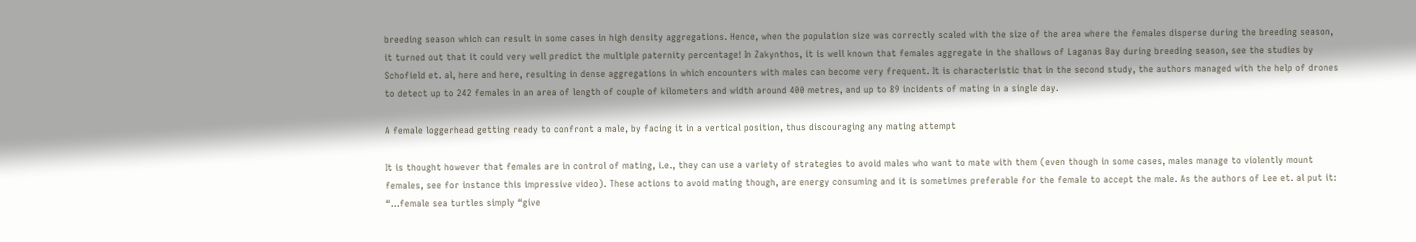breeding season which can result in some cases in high density aggregations. Hence, when the population size was correctly scaled with the size of the area where the females disperse during the breeding season, it turned out that it could very well predict the multiple paternity percentage! In Zakynthos, it is well known that females aggregate in the shallows of Laganas Bay during breeding season, see the studies by Schofield et. al, here and here, resulting in dense aggregations in which encounters with males can become very frequent. It is characteristic that in the second study, the authors managed with the help of drones to detect up to 242 females in an area of length of couple of kilometers and width around 400 metres, and up to 89 incidents of mating in a single day.

A female loggerhead getting ready to confront a male, by facing it in a vertical position, thus discouraging any mating attempt

It is thought however that females are in control of mating, i.e., they can use a variety of strategies to avoid males who want to mate with them (even though in some cases, males manage to violently mount females, see for instance this impressive video). These actions to avoid mating though, are energy consuming and it is sometimes preferable for the female to accept the male. As the authors of Lee et. al put it: “…female sea turtles simply “give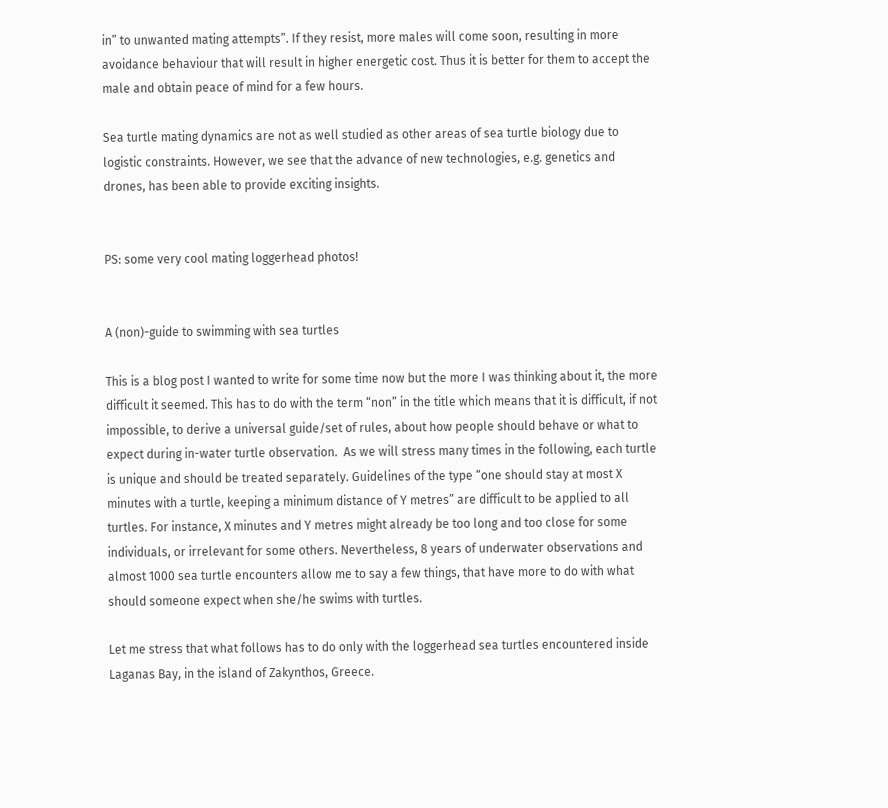in” to unwanted mating attempts”. If they resist, more males will come soon, resulting in more avoidance behaviour that will result in higher energetic cost. Thus it is better for them to accept the male and obtain peace of mind for a few hours.

Sea turtle mating dynamics are not as well studied as other areas of sea turtle biology due to logistic constraints. However, we see that the advance of new technologies, e.g. genetics and drones, has been able to provide exciting insights.


PS: some very cool mating loggerhead photos!


A (non)-guide to swimming with sea turtles

This is a blog post I wanted to write for some time now but the more I was thinking about it, the more difficult it seemed. This has to do with the term “non” in the title which means that it is difficult, if not impossible, to derive a universal guide/set of rules, about how people should behave or what to expect during in-water turtle observation.  As we will stress many times in the following, each turtle is unique and should be treated separately. Guidelines of the type “one should stay at most X minutes with a turtle, keeping a minimum distance of Y metres” are difficult to be applied to all turtles. For instance, X minutes and Y metres might already be too long and too close for some individuals, or irrelevant for some others. Nevertheless, 8 years of underwater observations and almost 1000 sea turtle encounters allow me to say a few things, that have more to do with what should someone expect when she/he swims with turtles.

Let me stress that what follows has to do only with the loggerhead sea turtles encountered inside Laganas Bay, in the island of Zakynthos, Greece.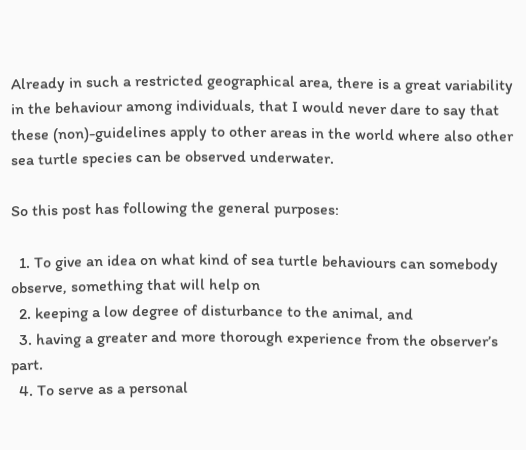Already in such a restricted geographical area, there is a great variability in the behaviour among individuals, that I would never dare to say that these (non)-guidelines apply to other areas in the world where also other sea turtle species can be observed underwater.

So this post has following the general purposes:

  1. To give an idea on what kind of sea turtle behaviours can somebody observe, something that will help on
  2. keeping a low degree of disturbance to the animal, and
  3. having a greater and more thorough experience from the observer’s part.
  4. To serve as a personal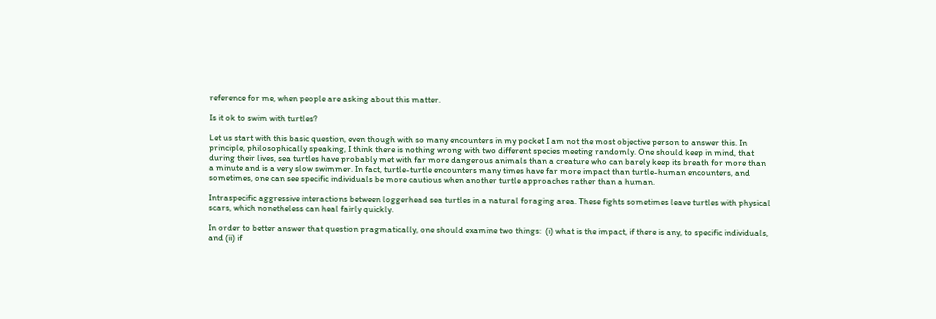reference for me, when people are asking about this matter.

Is it ok to swim with turtles?

Let us start with this basic question, even though with so many encounters in my pocket I am not the most objective person to answer this. In principle, philosophically speaking, I think there is nothing wrong with two different species meeting randomly. One should keep in mind, that during their lives, sea turtles have probably met with far more dangerous animals than a creature who can barely keep its breath for more than a minute and is a very slow swimmer. In fact, turtle-turtle encounters many times have far more impact than turtle-human encounters, and sometimes, one can see specific individuals be more cautious when another turtle approaches rather than a human.

Intraspecific aggressive interactions between loggerhead sea turtles in a natural foraging area. These fights sometimes leave turtles with physical scars, which nonetheless can heal fairly quickly.

In order to better answer that question pragmatically, one should examine two things:  (i) what is the impact, if there is any, to specific individuals, and (ii) if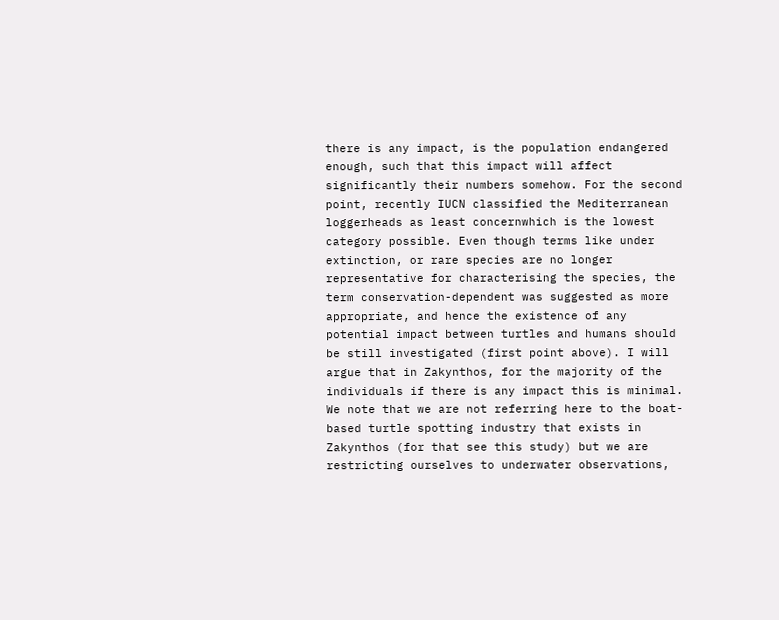there is any impact, is the population endangered enough, such that this impact will affect significantly their numbers somehow. For the second point, recently IUCN classified the Mediterranean loggerheads as least concernwhich is the lowest category possible. Even though terms like under extinction, or rare species are no longer representative for characterising the species, the term conservation-dependent was suggested as more appropriate, and hence the existence of any potential impact between turtles and humans should be still investigated (first point above). I will argue that in Zakynthos, for the majority of the individuals if there is any impact this is minimal. We note that we are not referring here to the boat-based turtle spotting industry that exists in Zakynthos (for that see this study) but we are restricting ourselves to underwater observations,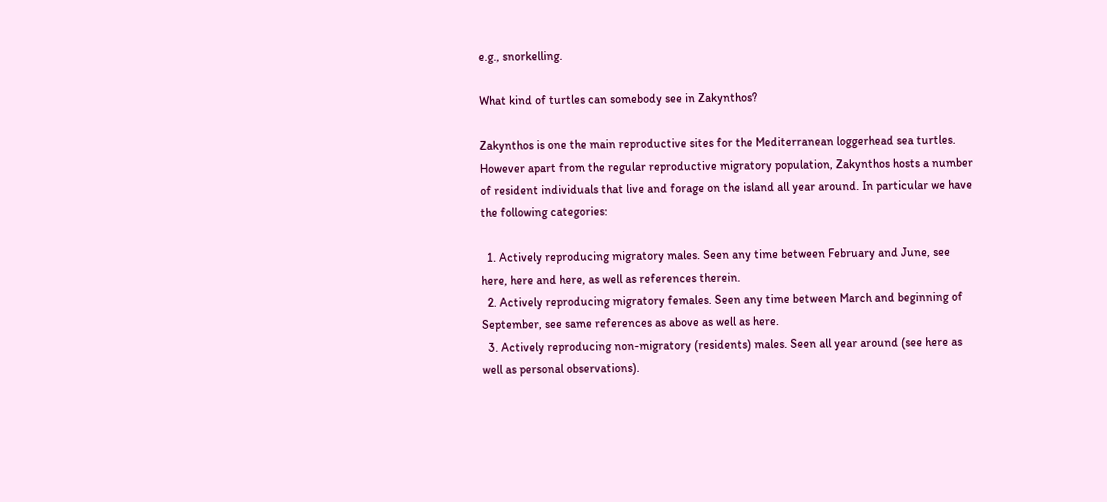e.g., snorkelling.

What kind of turtles can somebody see in Zakynthos?

Zakynthos is one the main reproductive sites for the Mediterranean loggerhead sea turtles. However apart from the regular reproductive migratory population, Zakynthos hosts a number of resident individuals that live and forage on the island all year around. In particular we have the following categories:

  1. Actively reproducing migratory males. Seen any time between February and June, see here, here and here, as well as references therein.
  2. Actively reproducing migratory females. Seen any time between March and beginning of September, see same references as above as well as here.
  3. Actively reproducing non-migratory (residents) males. Seen all year around (see here as well as personal observations).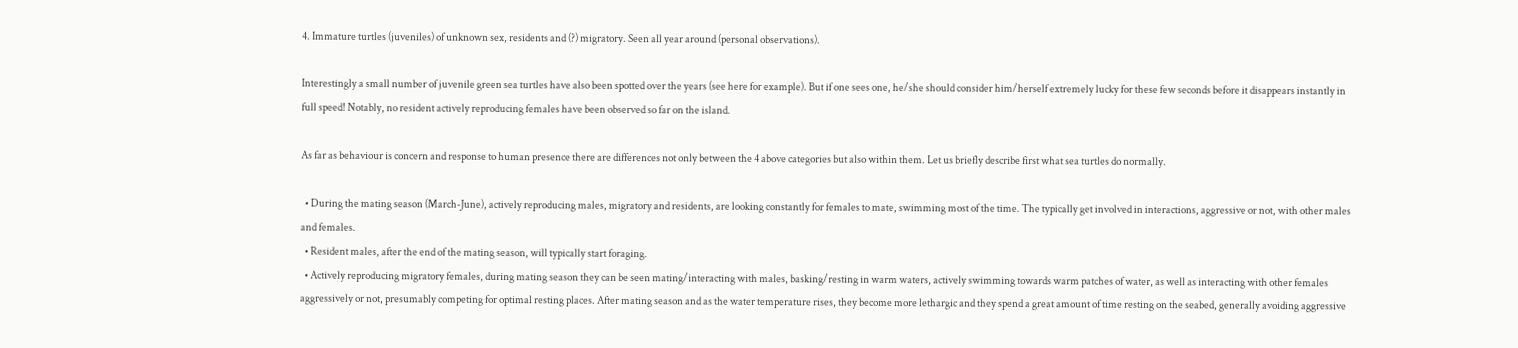4. Immature turtles (juveniles) of unknown sex, residents and (?) migratory. Seen all year around (personal observations).

Interestingly a small number of juvenile green sea turtles have also been spotted over the years (see here for example). But if one sees one, he/she should consider him/herself extremely lucky for these few seconds before it disappears instantly in full speed! Notably, no resident actively reproducing females have been observed so far on the island.

As far as behaviour is concern and response to human presence there are differences not only between the 4 above categories but also within them. Let us briefly describe first what sea turtles do normally.

  • During the mating season (March-June), actively reproducing males, migratory and residents, are looking constantly for females to mate, swimming most of the time. The typically get involved in interactions, aggressive or not, with other males and females.
  • Resident males, after the end of the mating season, will typically start foraging.
  • Actively reproducing migratory females, during mating season they can be seen mating/interacting with males, basking/resting in warm waters, actively swimming towards warm patches of water, as well as interacting with other females aggressively or not, presumably competing for optimal resting places. After mating season and as the water temperature rises, they become more lethargic and they spend a great amount of time resting on the seabed, generally avoiding aggressive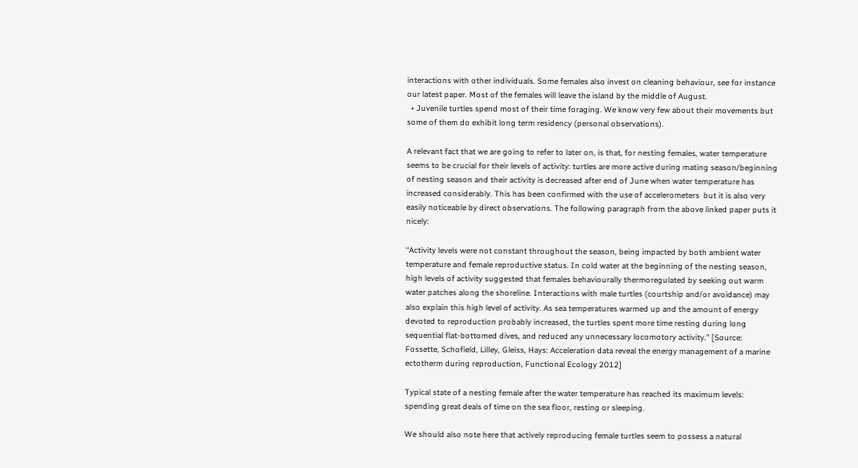interactions with other individuals. Some females also invest on cleaning behaviour, see for instance our latest paper. Most of the females will leave the island by the middle of August.
  • Juvenile turtles spend most of their time foraging. We know very few about their movements but some of them do exhibit long term residency (personal observations).

A relevant fact that we are going to refer to later on, is that, for nesting females, water temperature seems to be crucial for their levels of activity: turtles are more active during mating season/beginning of nesting season and their activity is decreased after end of June when water temperature has increased considerably. This has been confirmed with the use of accelerometers  but it is also very easily noticeable by direct observations. The following paragraph from the above linked paper puts it nicely:

“Activity levels were not constant throughout the season, being impacted by both ambient water temperature and female reproductive status. In cold water at the beginning of the nesting season, high levels of activity suggested that females behaviourally thermoregulated by seeking out warm water patches along the shoreline. Interactions with male turtles (courtship and/or avoidance) may also explain this high level of activity. As sea temperatures warmed up and the amount of energy devoted to reproduction probably increased, the turtles spent more time resting during long sequential flat-bottomed dives, and reduced any unnecessary locomotory activity.” [Source: Fossette, Schofield, Lilley, Gleiss, Hays: Acceleration data reveal the energy management of a marine ectotherm during reproduction, Functional Ecology 2012]

Typical state of a nesting female after the water temperature has reached its maximum levels: spending great deals of time on the sea floor, resting or sleeping.

We should also note here that actively reproducing female turtles seem to possess a natural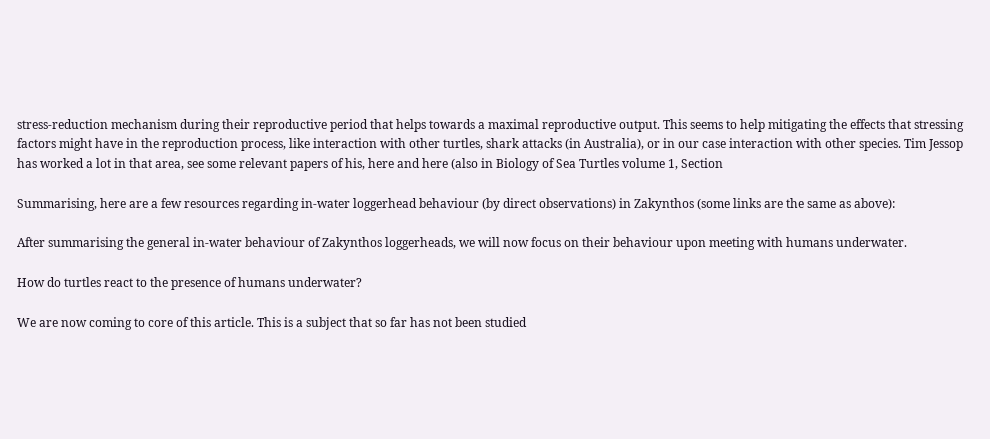stress-reduction mechanism during their reproductive period that helps towards a maximal reproductive output. This seems to help mitigating the effects that stressing factors might have in the reproduction process, like interaction with other turtles, shark attacks (in Australia), or in our case interaction with other species. Tim Jessop has worked a lot in that area, see some relevant papers of his, here and here (also in Biology of Sea Turtles volume 1, Section

Summarising, here are a few resources regarding in-water loggerhead behaviour (by direct observations) in Zakynthos (some links are the same as above):

After summarising the general in-water behaviour of Zakynthos loggerheads, we will now focus on their behaviour upon meeting with humans underwater.

How do turtles react to the presence of humans underwater?

We are now coming to core of this article. This is a subject that so far has not been studied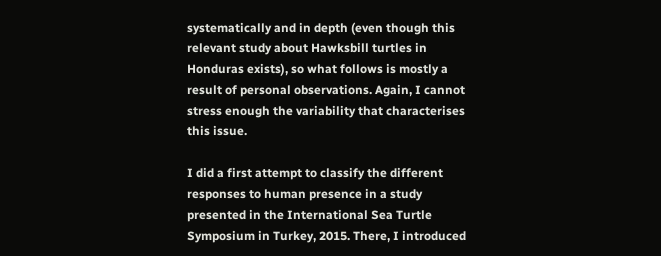systematically and in depth (even though this relevant study about Hawksbill turtles in Honduras exists), so what follows is mostly a result of personal observations. Again, I cannot stress enough the variability that characterises this issue.

I did a first attempt to classify the different responses to human presence in a study presented in the International Sea Turtle Symposium in Turkey, 2015. There, I introduced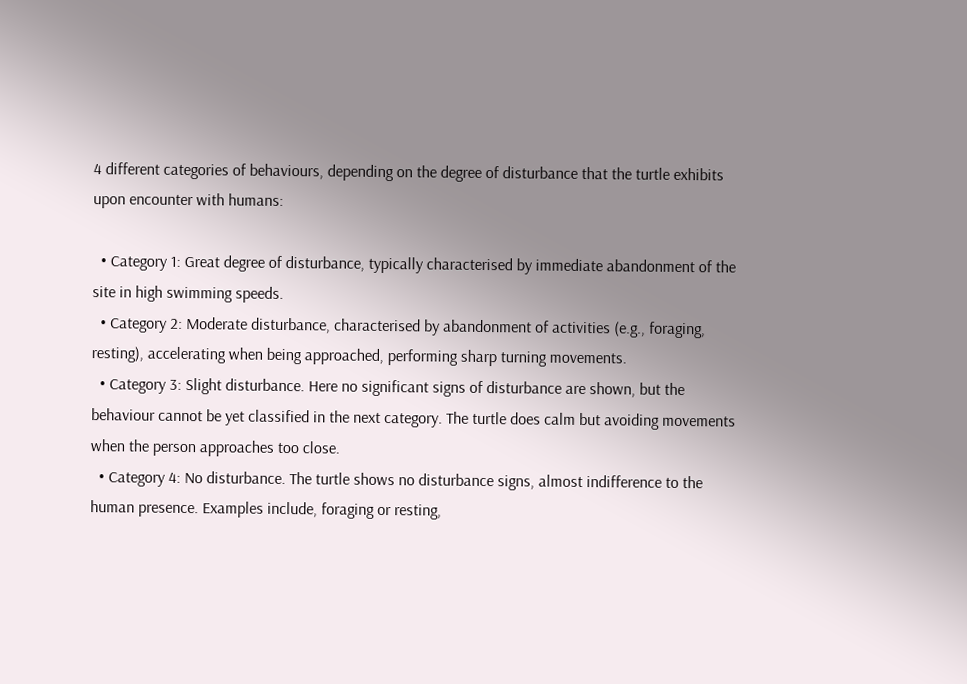4 different categories of behaviours, depending on the degree of disturbance that the turtle exhibits upon encounter with humans:

  • Category 1: Great degree of disturbance, typically characterised by immediate abandonment of the site in high swimming speeds.
  • Category 2: Moderate disturbance, characterised by abandonment of activities (e.g., foraging, resting), accelerating when being approached, performing sharp turning movements.
  • Category 3: Slight disturbance. Here no significant signs of disturbance are shown, but the behaviour cannot be yet classified in the next category. The turtle does calm but avoiding movements when the person approaches too close.
  • Category 4: No disturbance. The turtle shows no disturbance signs, almost indifference to the human presence. Examples include, foraging or resting,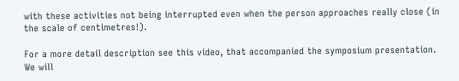with these activities not being interrupted even when the person approaches really close (in the scale of centimetres!).

For a more detail description see this video, that accompanied the symposium presentation. We will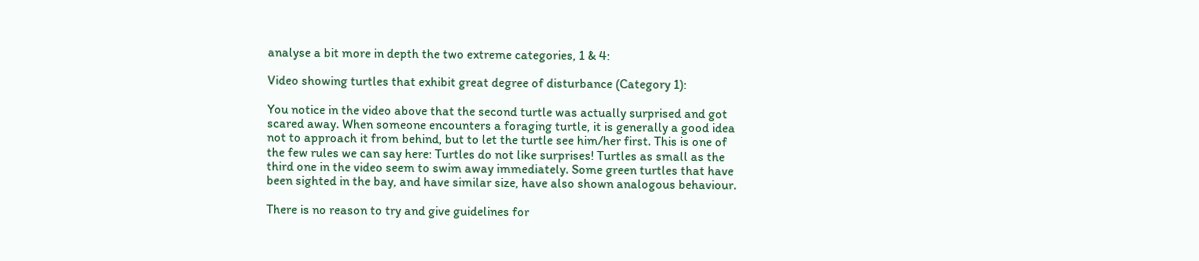analyse a bit more in depth the two extreme categories, 1 & 4:

Video showing turtles that exhibit great degree of disturbance (Category 1):

You notice in the video above that the second turtle was actually surprised and got scared away. When someone encounters a foraging turtle, it is generally a good idea not to approach it from behind, but to let the turtle see him/her first. This is one of the few rules we can say here: Turtles do not like surprises! Turtles as small as the third one in the video seem to swim away immediately. Some green turtles that have been sighted in the bay, and have similar size, have also shown analogous behaviour.

There is no reason to try and give guidelines for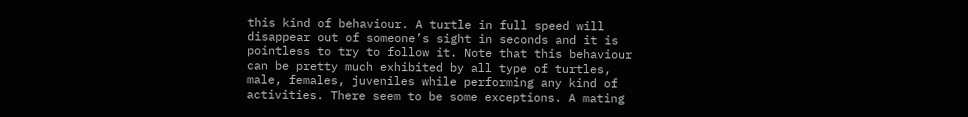this kind of behaviour. A turtle in full speed will disappear out of someone’s sight in seconds and it is pointless to try to follow it. Note that this behaviour can be pretty much exhibited by all type of turtles, male, females, juveniles while performing any kind of activities. There seem to be some exceptions. A mating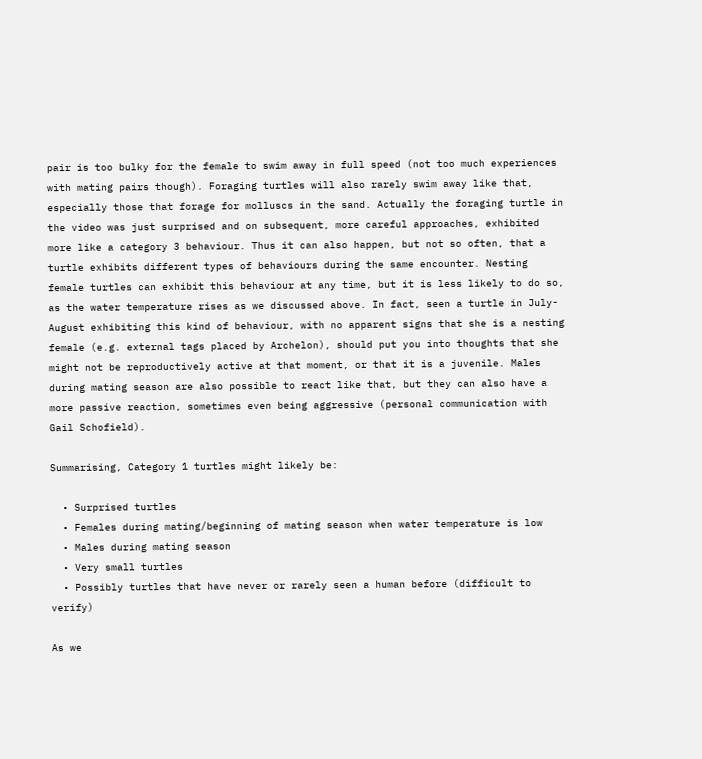pair is too bulky for the female to swim away in full speed (not too much experiences with mating pairs though). Foraging turtles will also rarely swim away like that, especially those that forage for molluscs in the sand. Actually the foraging turtle in the video was just surprised and on subsequent, more careful approaches, exhibited more like a category 3 behaviour. Thus it can also happen, but not so often, that a turtle exhibits different types of behaviours during the same encounter. Nesting female turtles can exhibit this behaviour at any time, but it is less likely to do so, as the water temperature rises as we discussed above. In fact, seen a turtle in July-August exhibiting this kind of behaviour, with no apparent signs that she is a nesting female (e.g. external tags placed by Archelon), should put you into thoughts that she might not be reproductively active at that moment, or that it is a juvenile. Males during mating season are also possible to react like that, but they can also have a more passive reaction, sometimes even being aggressive (personal communication with Gail Schofield).

Summarising, Category 1 turtles might likely be:

  • Surprised turtles
  • Females during mating/beginning of mating season when water temperature is low
  • Males during mating season
  • Very small turtles
  • Possibly turtles that have never or rarely seen a human before (difficult to verify)

As we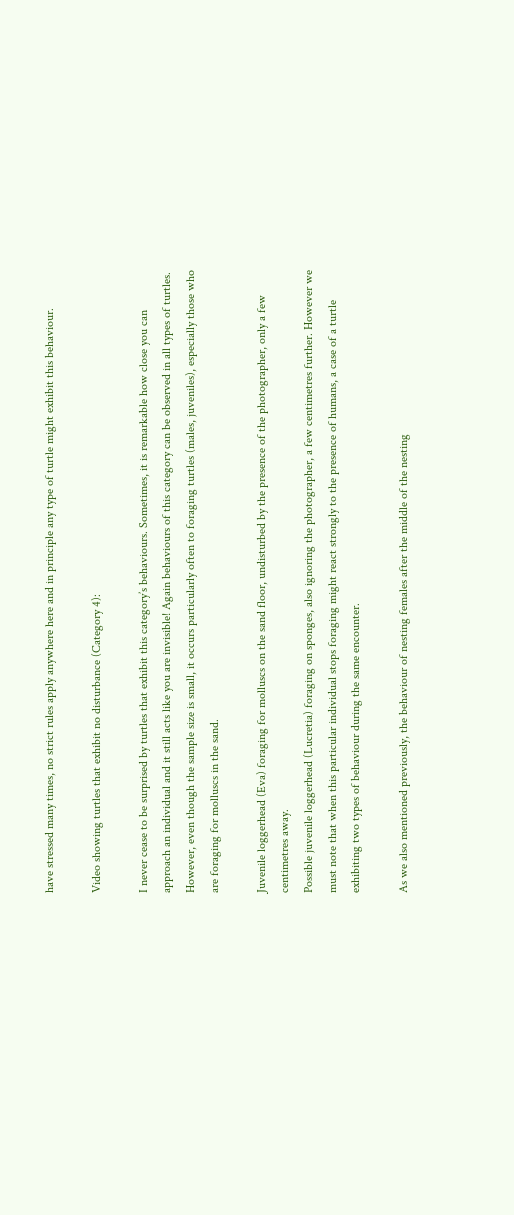have stressed many times, no strict rules apply anywhere here and in principle any type of turtle might exhibit this behaviour.

Video showing turtles that exhibit no disturbance (Category 4):

I never cease to be surprised by turtles that exhibit this category’s behaviours. Sometimes, it is remarkable how close you can approach an individual and it still acts like you are invisible! Again behaviours of this category can be observed in all types of turtles. However, even though the sample size is small, it occurs particularly often to foraging turtles (males, juveniles), especially those who are foraging for molluscs in the sand.

Juvenile loggerhead (Eva) foraging for molluscs on the sand floor, undisturbed by the presence of the photographer, only a few centimetres away.
Possible juvenile loggerhead (Lucretia) foraging on sponges, also ignoring the photographer, a few centimetres further. However we must note that when this particular individual stops foraging might react strongly to the presence of humans, a case of a turtle exhibiting two types of behaviour during the same encounter.

As we also mentioned previously, the behaviour of nesting females after the middle of the nesting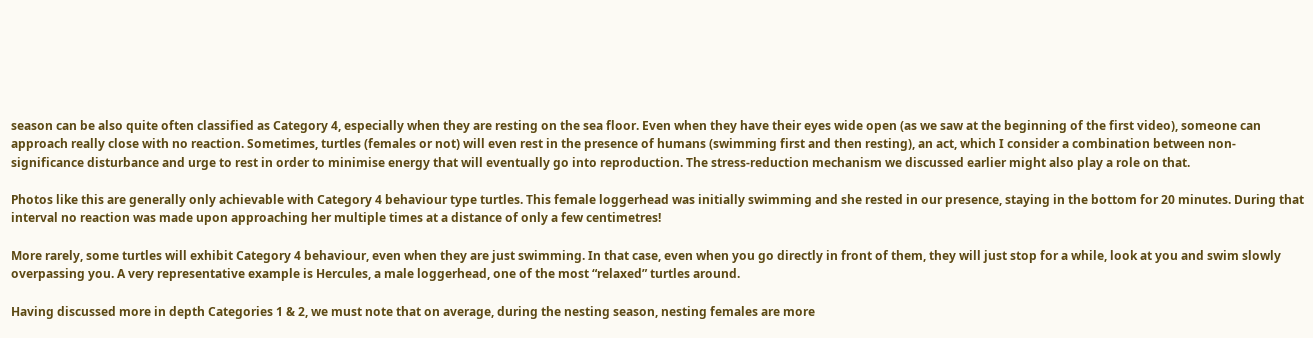season can be also quite often classified as Category 4, especially when they are resting on the sea floor. Even when they have their eyes wide open (as we saw at the beginning of the first video), someone can approach really close with no reaction. Sometimes, turtles (females or not) will even rest in the presence of humans (swimming first and then resting), an act, which I consider a combination between non-significance disturbance and urge to rest in order to minimise energy that will eventually go into reproduction. The stress-reduction mechanism we discussed earlier might also play a role on that.

Photos like this are generally only achievable with Category 4 behaviour type turtles. This female loggerhead was initially swimming and she rested in our presence, staying in the bottom for 20 minutes. During that interval no reaction was made upon approaching her multiple times at a distance of only a few centimetres!

More rarely, some turtles will exhibit Category 4 behaviour, even when they are just swimming. In that case, even when you go directly in front of them, they will just stop for a while, look at you and swim slowly overpassing you. A very representative example is Hercules, a male loggerhead, one of the most “relaxed” turtles around.

Having discussed more in depth Categories 1 & 2, we must note that on average, during the nesting season, nesting females are more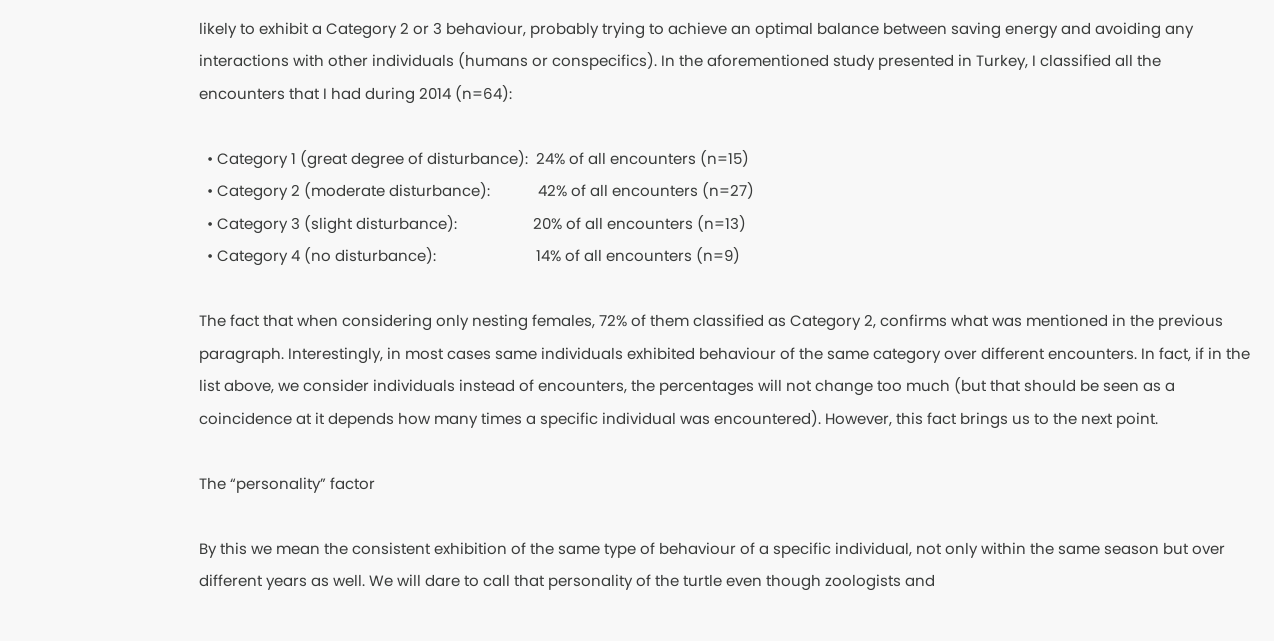likely to exhibit a Category 2 or 3 behaviour, probably trying to achieve an optimal balance between saving energy and avoiding any interactions with other individuals (humans or conspecifics). In the aforementioned study presented in Turkey, I classified all the encounters that I had during 2014 (n=64):

  • Category 1 (great degree of disturbance):  24% of all encounters (n=15)
  • Category 2 (moderate disturbance):            42% of all encounters (n=27)
  • Category 3 (slight disturbance):                   20% of all encounters (n=13)
  • Category 4 (no disturbance):                         14% of all encounters (n=9)

The fact that when considering only nesting females, 72% of them classified as Category 2, confirms what was mentioned in the previous paragraph. Interestingly, in most cases same individuals exhibited behaviour of the same category over different encounters. In fact, if in the list above, we consider individuals instead of encounters, the percentages will not change too much (but that should be seen as a coincidence at it depends how many times a specific individual was encountered). However, this fact brings us to the next point.

The “personality” factor

By this we mean the consistent exhibition of the same type of behaviour of a specific individual, not only within the same season but over different years as well. We will dare to call that personality of the turtle even though zoologists and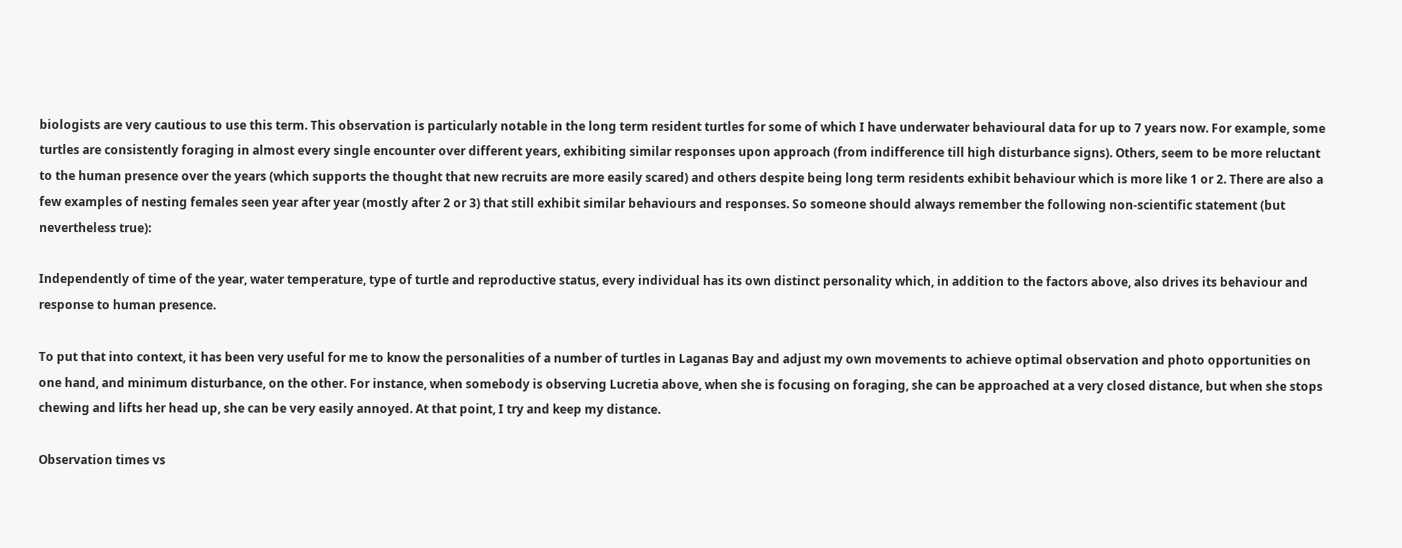biologists are very cautious to use this term. This observation is particularly notable in the long term resident turtles for some of which I have underwater behavioural data for up to 7 years now. For example, some turtles are consistently foraging in almost every single encounter over different years, exhibiting similar responses upon approach (from indifference till high disturbance signs). Others, seem to be more reluctant to the human presence over the years (which supports the thought that new recruits are more easily scared) and others despite being long term residents exhibit behaviour which is more like 1 or 2. There are also a few examples of nesting females seen year after year (mostly after 2 or 3) that still exhibit similar behaviours and responses. So someone should always remember the following non-scientific statement (but nevertheless true):

Independently of time of the year, water temperature, type of turtle and reproductive status, every individual has its own distinct personality which, in addition to the factors above, also drives its behaviour and response to human presence.

To put that into context, it has been very useful for me to know the personalities of a number of turtles in Laganas Bay and adjust my own movements to achieve optimal observation and photo opportunities on one hand, and minimum disturbance, on the other. For instance, when somebody is observing Lucretia above, when she is focusing on foraging, she can be approached at a very closed distance, but when she stops chewing and lifts her head up, she can be very easily annoyed. At that point, I try and keep my distance.

Observation times vs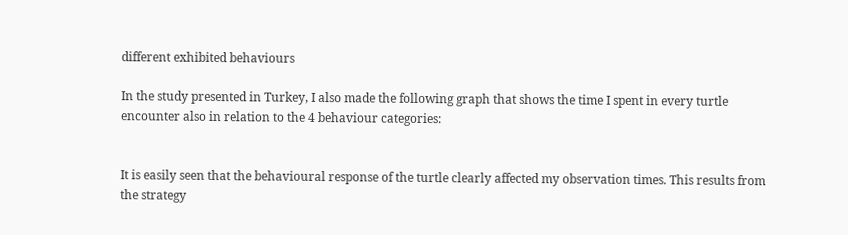different exhibited behaviours

In the study presented in Turkey, I also made the following graph that shows the time I spent in every turtle encounter also in relation to the 4 behaviour categories:


It is easily seen that the behavioural response of the turtle clearly affected my observation times. This results from the strategy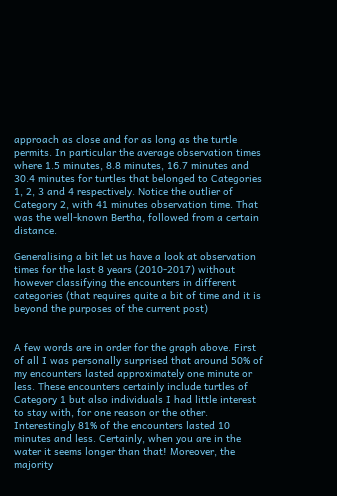approach as close and for as long as the turtle permits. In particular the average observation times where 1.5 minutes, 8.8 minutes, 16.7 minutes and 30.4 minutes for turtles that belonged to Categories 1, 2, 3 and 4 respectively. Notice the outlier of Category 2, with 41 minutes observation time. That was the well-known Bertha, followed from a certain distance.

Generalising a bit let us have a look at observation times for the last 8 years (2010-2017) without however classifying the encounters in different categories (that requires quite a bit of time and it is beyond the purposes of the current post)


A few words are in order for the graph above. First of all I was personally surprised that around 50% of my encounters lasted approximately one minute or less. These encounters certainly include turtles of Category 1 but also individuals I had little interest to stay with, for one reason or the other. Interestingly 81% of the encounters lasted 10 minutes and less. Certainly, when you are in the water it seems longer than that! Moreover, the majority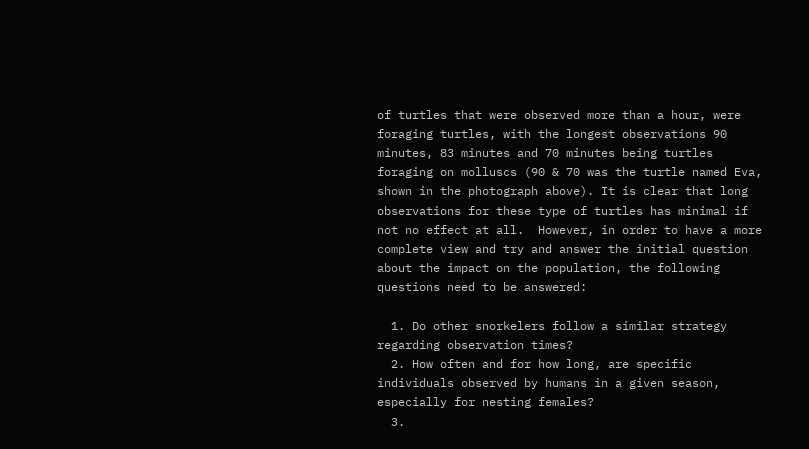of turtles that were observed more than a hour, were foraging turtles, with the longest observations 90 minutes, 83 minutes and 70 minutes being turtles foraging on molluscs (90 & 70 was the turtle named Eva, shown in the photograph above). It is clear that long observations for these type of turtles has minimal if not no effect at all.  However, in order to have a more complete view and try and answer the initial question about the impact on the population, the following questions need to be answered:

  1. Do other snorkelers follow a similar strategy regarding observation times?
  2. How often and for how long, are specific individuals observed by humans in a given season, especially for nesting females?
  3.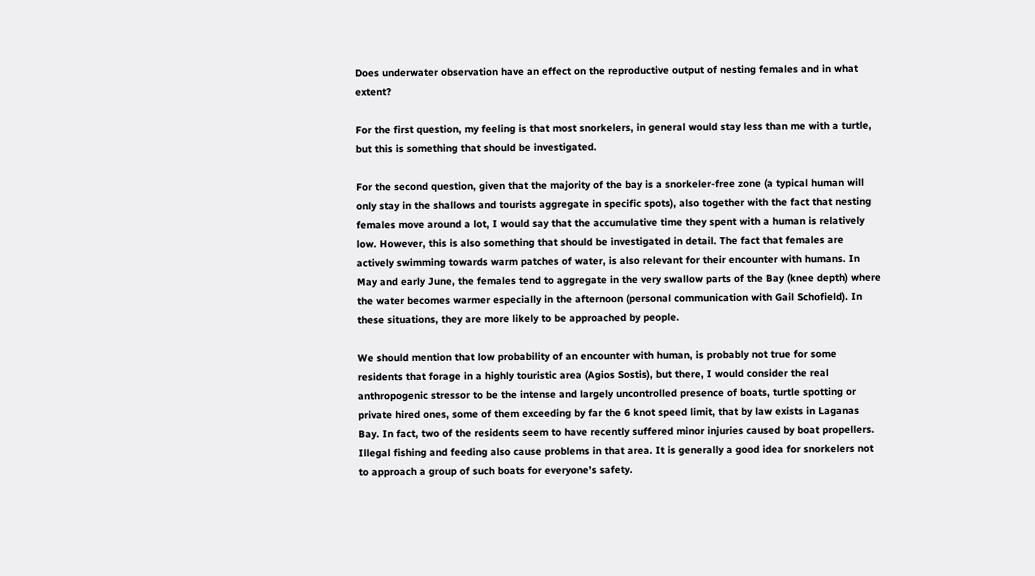Does underwater observation have an effect on the reproductive output of nesting females and in what extent?

For the first question, my feeling is that most snorkelers, in general would stay less than me with a turtle, but this is something that should be investigated.

For the second question, given that the majority of the bay is a snorkeler-free zone (a typical human will only stay in the shallows and tourists aggregate in specific spots), also together with the fact that nesting females move around a lot, I would say that the accumulative time they spent with a human is relatively low. However, this is also something that should be investigated in detail. The fact that females are actively swimming towards warm patches of water, is also relevant for their encounter with humans. In May and early June, the females tend to aggregate in the very swallow parts of the Bay (knee depth) where the water becomes warmer especially in the afternoon (personal communication with Gail Schofield). In these situations, they are more likely to be approached by people.

We should mention that low probability of an encounter with human, is probably not true for some residents that forage in a highly touristic area (Agios Sostis), but there, I would consider the real anthropogenic stressor to be the intense and largely uncontrolled presence of boats, turtle spotting or private hired ones, some of them exceeding by far the 6 knot speed limit, that by law exists in Laganas Bay. In fact, two of the residents seem to have recently suffered minor injuries caused by boat propellers. Illegal fishing and feeding also cause problems in that area. It is generally a good idea for snorkelers not to approach a group of such boats for everyone’s safety.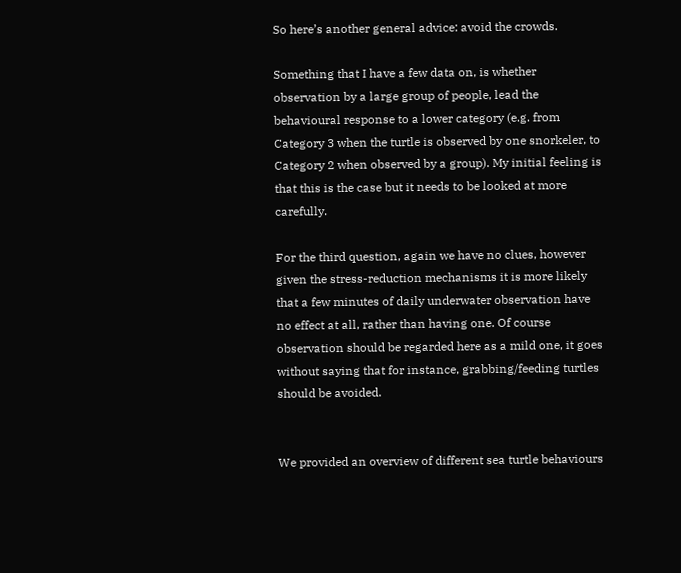So here’s another general advice: avoid the crowds.

Something that I have a few data on, is whether observation by a large group of people, lead the behavioural response to a lower category (e.g. from Category 3 when the turtle is observed by one snorkeler, to Category 2 when observed by a group). My initial feeling is that this is the case but it needs to be looked at more carefully.

For the third question, again we have no clues, however given the stress-reduction mechanisms it is more likely that a few minutes of daily underwater observation have no effect at all, rather than having one. Of course observation should be regarded here as a mild one, it goes without saying that for instance, grabbing/feeding turtles should be avoided.


We provided an overview of different sea turtle behaviours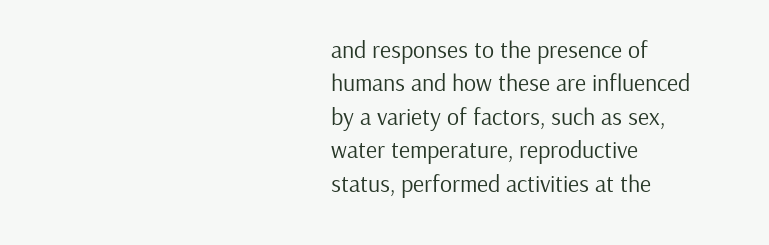and responses to the presence of humans and how these are influenced by a variety of factors, such as sex, water temperature, reproductive status, performed activities at the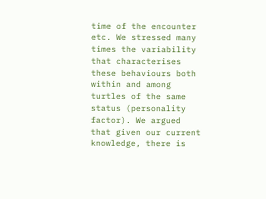time of the encounter etc. We stressed many times the variability that characterises these behaviours both within and among turtles of the same status (personality factor). We argued that given our current knowledge, there is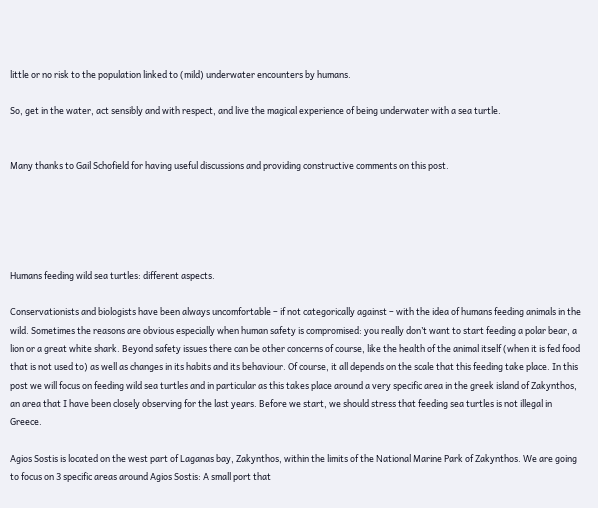little or no risk to the population linked to (mild) underwater encounters by humans.

So, get in the water, act sensibly and with respect, and live the magical experience of being underwater with a sea turtle.


Many thanks to Gail Schofield for having useful discussions and providing constructive comments on this post.





Humans feeding wild sea turtles: different aspects.

Conservationists and biologists have been always uncomfortable – if not categorically against – with the idea of humans feeding animals in the wild. Sometimes the reasons are obvious especially when human safety is compromised: you really don’t want to start feeding a polar bear, a lion or a great white shark. Beyond safety issues there can be other concerns of course, like the health of the animal itself (when it is fed food that is not used to) as well as changes in its habits and its behaviour. Of course, it all depends on the scale that this feeding take place. In this post we will focus on feeding wild sea turtles and in particular as this takes place around a very specific area in the greek island of Zakynthos, an area that I have been closely observing for the last years. Before we start, we should stress that feeding sea turtles is not illegal in Greece.

Agios Sostis is located on the west part of Laganas bay, Zakynthos, within the limits of the National Marine Park of Zakynthos. We are going to focus on 3 specific areas around Agios Sostis: A small port that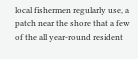local fishermen regularly use, a patch near the shore that a few of the all year-round resident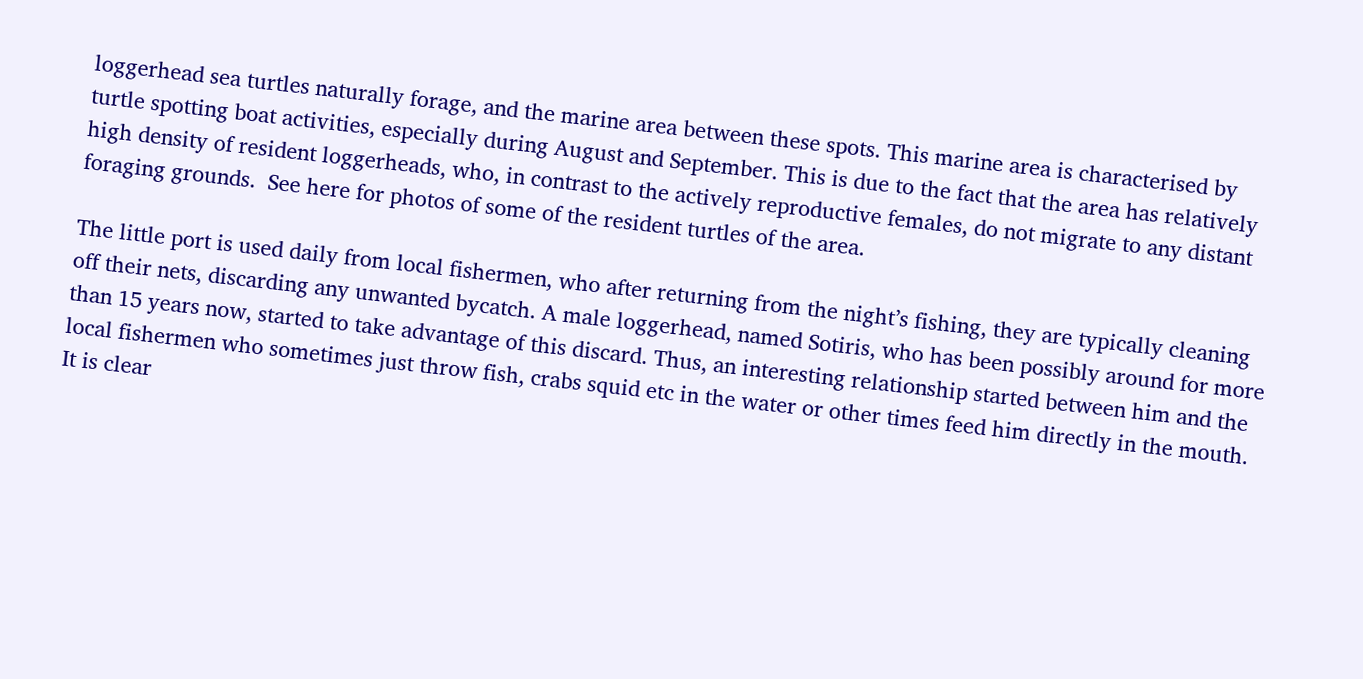loggerhead sea turtles naturally forage, and the marine area between these spots. This marine area is characterised by turtle spotting boat activities, especially during August and September. This is due to the fact that the area has relatively high density of resident loggerheads, who, in contrast to the actively reproductive females, do not migrate to any distant foraging grounds.  See here for photos of some of the resident turtles of the area.

The little port is used daily from local fishermen, who after returning from the night’s fishing, they are typically cleaning off their nets, discarding any unwanted bycatch. A male loggerhead, named Sotiris, who has been possibly around for more than 15 years now, started to take advantage of this discard. Thus, an interesting relationship started between him and the local fishermen who sometimes just throw fish, crabs squid etc in the water or other times feed him directly in the mouth. It is clear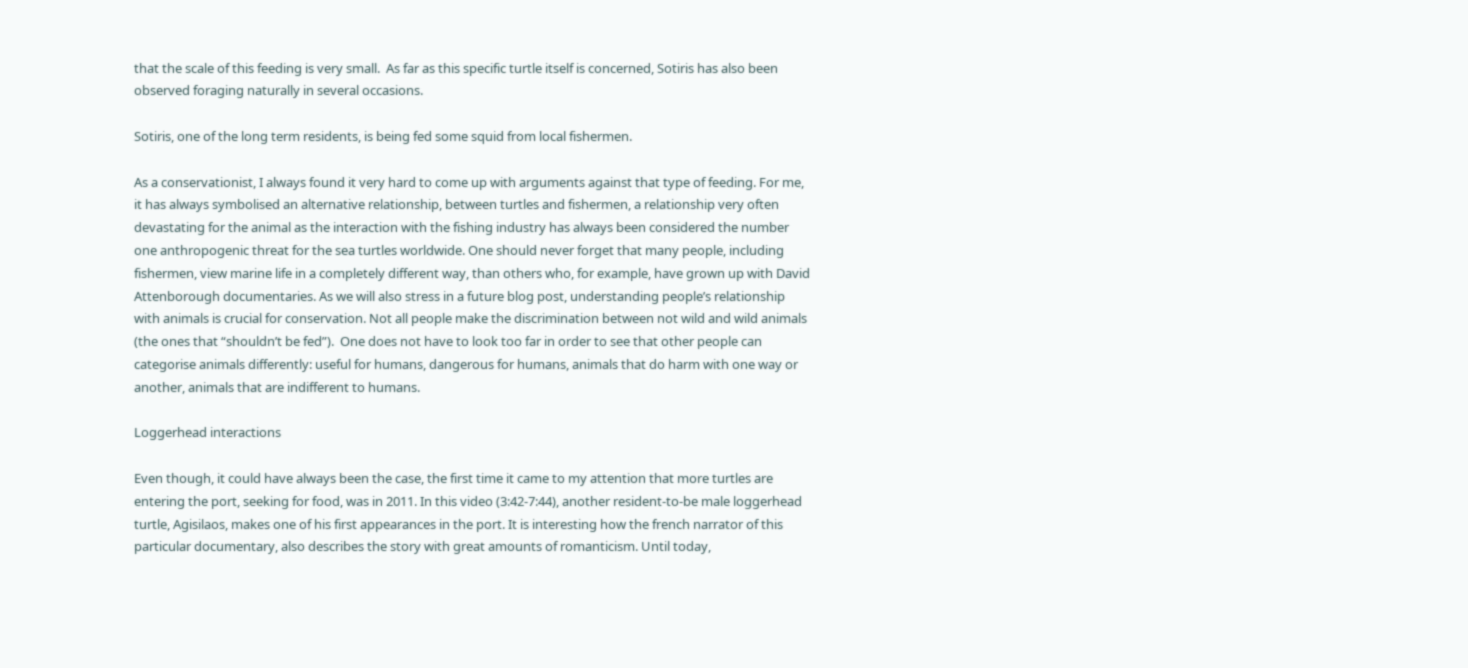that the scale of this feeding is very small.  As far as this specific turtle itself is concerned, Sotiris has also been observed foraging naturally in several occasions.

Sotiris, one of the long term residents, is being fed some squid from local fishermen.

As a conservationist, I always found it very hard to come up with arguments against that type of feeding. For me, it has always symbolised an alternative relationship, between turtles and fishermen, a relationship very often devastating for the animal as the interaction with the fishing industry has always been considered the number one anthropogenic threat for the sea turtles worldwide. One should never forget that many people, including fishermen, view marine life in a completely different way, than others who, for example, have grown up with David Attenborough documentaries. As we will also stress in a future blog post, understanding people’s relationship with animals is crucial for conservation. Not all people make the discrimination between not wild and wild animals (the ones that “shouldn’t be fed”).  One does not have to look too far in order to see that other people can categorise animals differently: useful for humans, dangerous for humans, animals that do harm with one way or another, animals that are indifferent to humans.

Loggerhead interactions

Even though, it could have always been the case, the first time it came to my attention that more turtles are entering the port, seeking for food, was in 2011. In this video (3:42-7:44), another resident-to-be male loggerhead turtle, Agisilaos, makes one of his first appearances in the port. It is interesting how the french narrator of this particular documentary, also describes the story with great amounts of romanticism. Until today,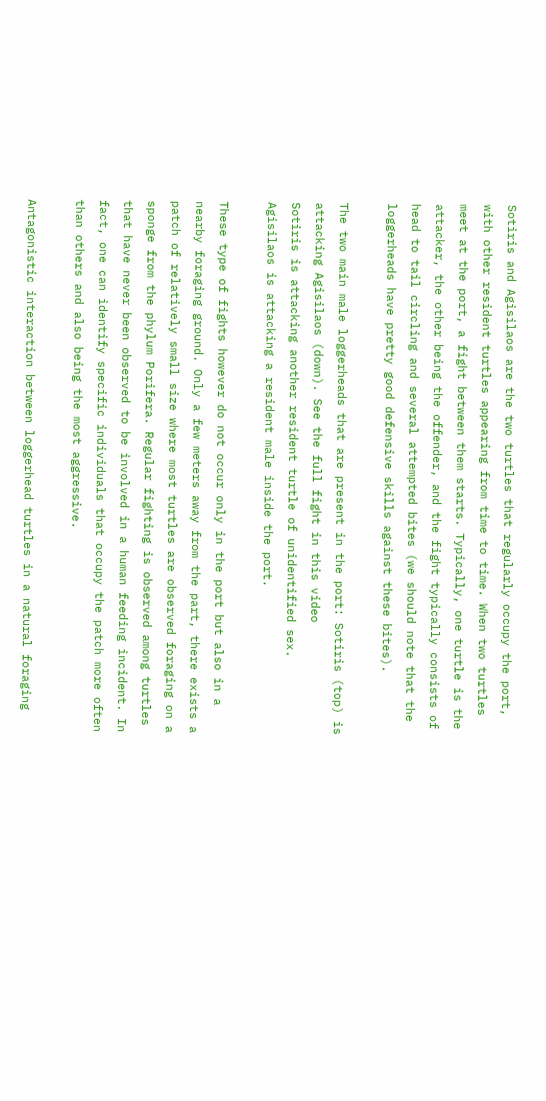Sotiris and Agisilaos are the two turtles that regularly occupy the port, with other resident turtles appearing from time to time. When two turtles meet at the port, a fight between them starts. Typically, one turtle is the attacker, the other being the offender, and the fight typically consists of head to tail circling and several attempted bites (we should note that the loggerheads have pretty good defensive skills against these bites).

The two main male loggerheads that are present in the port: Sotiris (top) is attacking Agisilaos (down). See the full fight in this video
Sotiris is attacking another resident turtle of unidentified sex.
Agisilaos is attacking a resident male inside the port.

These type of fights however do not occur only in the port but also in a nearby foraging ground. Only a few meters away from the part, there exists a patch of relatively small size where most turtles are observed foraging on a sponge from the phylum Porifera. Regular fighting is observed among turtles that have never been observed to be involved in a human feeding incident. In fact, one can identify specific individuals that occupy the patch more often than others and also being the most aggressive.

Antagonistic interaction between loggerhead turtles in a natural foraging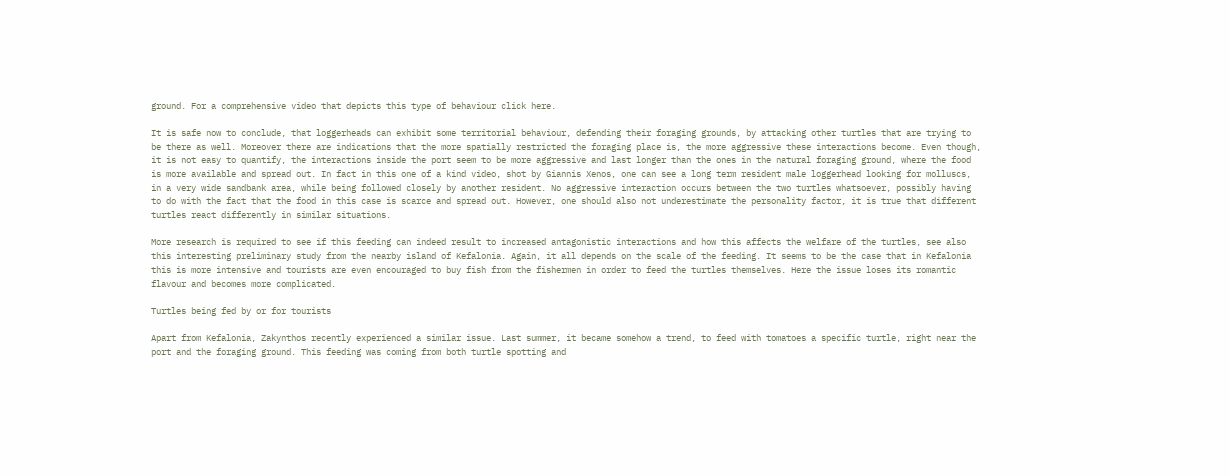ground. For a comprehensive video that depicts this type of behaviour click here.

It is safe now to conclude, that loggerheads can exhibit some territorial behaviour, defending their foraging grounds, by attacking other turtles that are trying to be there as well. Moreover there are indications that the more spatially restricted the foraging place is, the more aggressive these interactions become. Even though, it is not easy to quantify, the interactions inside the port seem to be more aggressive and last longer than the ones in the natural foraging ground, where the food is more available and spread out. In fact in this one of a kind video, shot by Giannis Xenos, one can see a long term resident male loggerhead looking for molluscs, in a very wide sandbank area, while being followed closely by another resident. No aggressive interaction occurs between the two turtles whatsoever, possibly having to do with the fact that the food in this case is scarce and spread out. However, one should also not underestimate the personality factor, it is true that different turtles react differently in similar situations.

More research is required to see if this feeding can indeed result to increased antagonistic interactions and how this affects the welfare of the turtles, see also this interesting preliminary study from the nearby island of Kefalonia. Again, it all depends on the scale of the feeding. It seems to be the case that in Kefalonia this is more intensive and tourists are even encouraged to buy fish from the fishermen in order to feed the turtles themselves. Here the issue loses its romantic flavour and becomes more complicated.

Turtles being fed by or for tourists

Apart from Kefalonia, Zakynthos recently experienced a similar issue. Last summer, it became somehow a trend, to feed with tomatoes a specific turtle, right near the port and the foraging ground. This feeding was coming from both turtle spotting and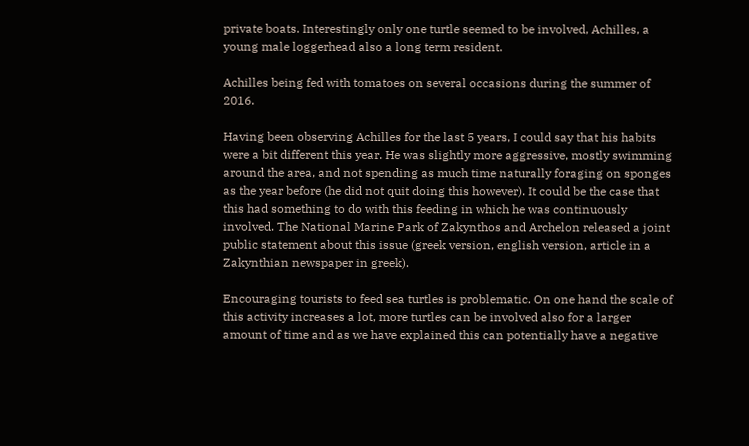private boats. Interestingly only one turtle seemed to be involved, Achilles, a young male loggerhead also a long term resident.

Achilles being fed with tomatoes on several occasions during the summer of 2016.

Having been observing Achilles for the last 5 years, I could say that his habits were a bit different this year. He was slightly more aggressive, mostly swimming around the area, and not spending as much time naturally foraging on sponges as the year before (he did not quit doing this however). It could be the case that this had something to do with this feeding in which he was continuously involved. The National Marine Park of Zakynthos and Archelon released a joint public statement about this issue (greek version, english version, article in a Zakynthian newspaper in greek).

Encouraging tourists to feed sea turtles is problematic. On one hand the scale of this activity increases a lot, more turtles can be involved also for a larger amount of time and as we have explained this can potentially have a negative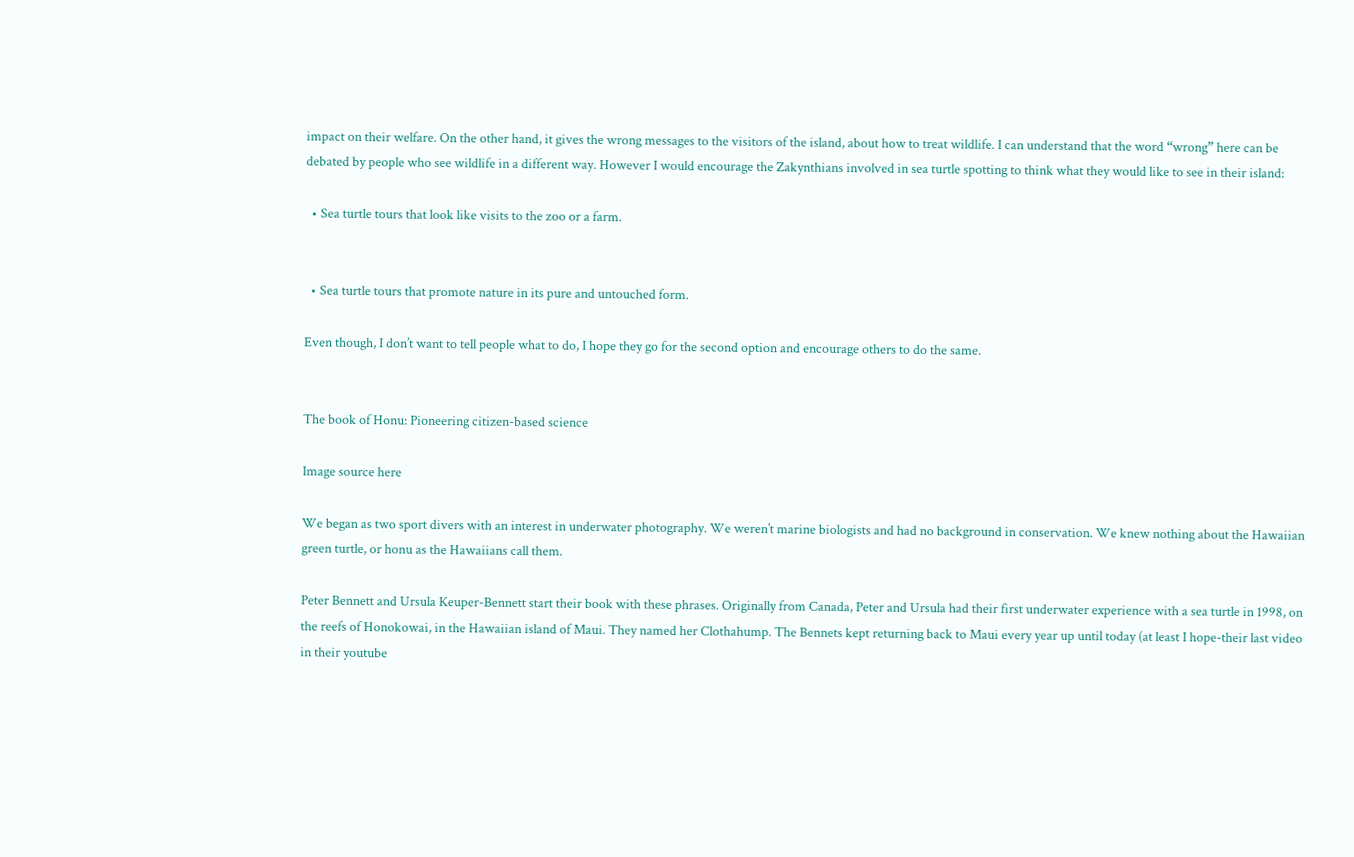impact on their welfare. On the other hand, it gives the wrong messages to the visitors of the island, about how to treat wildlife. I can understand that the word “wrong” here can be debated by people who see wildlife in a different way. However I would encourage the Zakynthians involved in sea turtle spotting to think what they would like to see in their island:

  • Sea turtle tours that look like visits to the zoo or a farm.


  • Sea turtle tours that promote nature in its pure and untouched form.

Even though, I don’t want to tell people what to do, I hope they go for the second option and encourage others to do the same.


The book of Honu: Pioneering citizen-based science

Image source here

We began as two sport divers with an interest in underwater photography. We weren’t marine biologists and had no background in conservation. We knew nothing about the Hawaiian green turtle, or honu as the Hawaiians call them.

Peter Bennett and Ursula Keuper-Bennett start their book with these phrases. Originally from Canada, Peter and Ursula had their first underwater experience with a sea turtle in 1998, on the reefs of Honokowai, in the Hawaiian island of Maui. They named her Clothahump. The Bennets kept returning back to Maui every year up until today (at least I hope-their last video in their youtube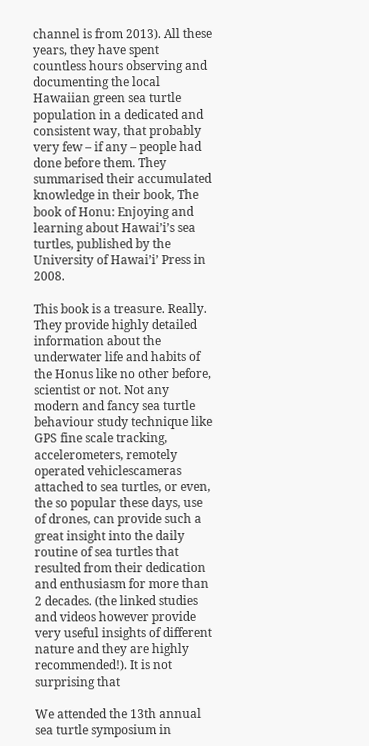channel is from 2013). All these years, they have spent countless hours observing and documenting the local Hawaiian green sea turtle population in a dedicated and consistent way, that probably very few – if any – people had done before them. They summarised their accumulated knowledge in their book, The book of Honu: Enjoying and learning about Hawai’i’s sea turtles, published by the University of Hawai’i’ Press in 2008.

This book is a treasure. Really. They provide highly detailed information about the underwater life and habits of the Honus like no other before, scientist or not. Not any modern and fancy sea turtle behaviour study technique like GPS fine scale tracking, accelerometers, remotely operated vehiclescameras attached to sea turtles, or even, the so popular these days, use of drones, can provide such a great insight into the daily routine of sea turtles that resulted from their dedication and enthusiasm for more than 2 decades. (the linked studies and videos however provide very useful insights of different nature and they are highly recommended!). It is not surprising that

We attended the 13th annual sea turtle symposium in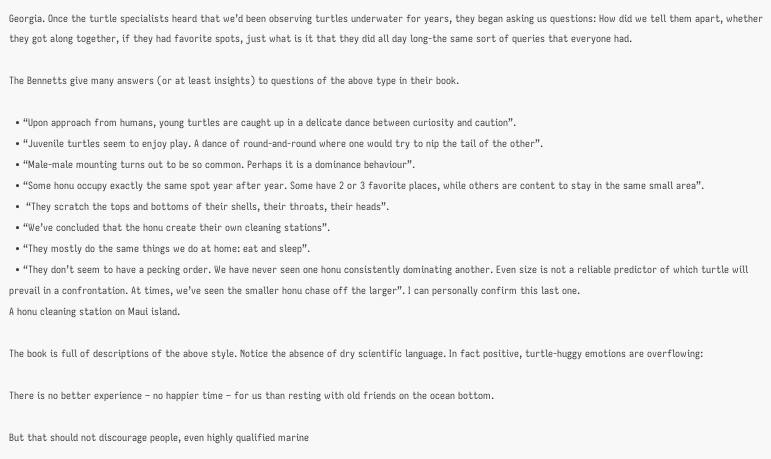Georgia. Once the turtle specialists heard that we’d been observing turtles underwater for years, they began asking us questions: How did we tell them apart, whether they got along together, if they had favorite spots, just what is it that they did all day long-the same sort of queries that everyone had.

The Bennetts give many answers (or at least insights) to questions of the above type in their book.

  • “Upon approach from humans, young turtles are caught up in a delicate dance between curiosity and caution”.
  • “Juvenile turtles seem to enjoy play. A dance of round-and-round where one would try to nip the tail of the other”.
  • “Male-male mounting turns out to be so common. Perhaps it is a dominance behaviour”.
  • “Some honu occupy exactly the same spot year after year. Some have 2 or 3 favorite places, while others are content to stay in the same small area”.
  •  “They scratch the tops and bottoms of their shells, their throats, their heads”.
  • “We’ve concluded that the honu create their own cleaning stations”.
  • “They mostly do the same things we do at home: eat and sleep”.
  • “They don’t seem to have a pecking order. We have never seen one honu consistently dominating another. Even size is not a reliable predictor of which turtle will prevail in a confrontation. At times, we’ve seen the smaller honu chase off the larger”. I can personally confirm this last one.
A honu cleaning station on Maui island.

The book is full of descriptions of the above style. Notice the absence of dry scientific language. In fact positive, turtle-huggy emotions are overflowing:

There is no better experience – no happier time – for us than resting with old friends on the ocean bottom.

But that should not discourage people, even highly qualified marine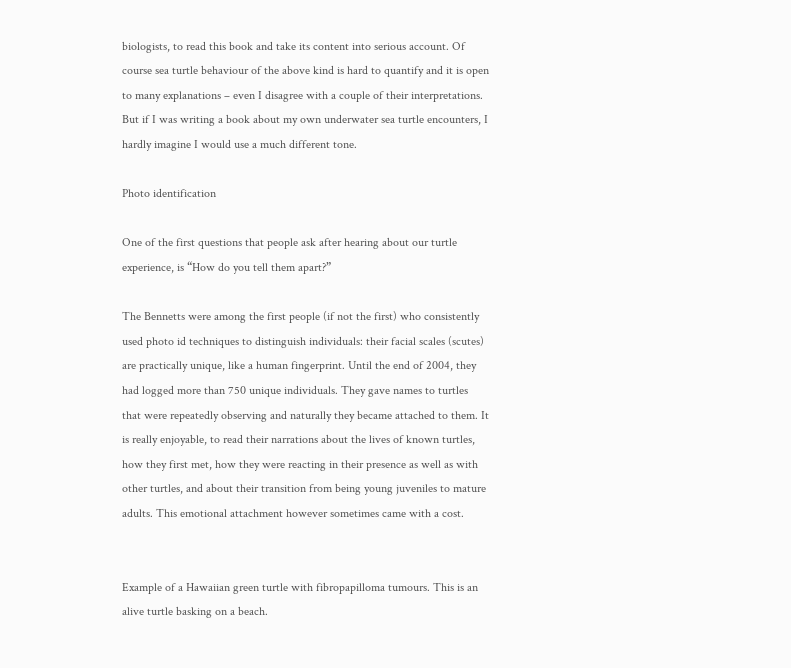biologists, to read this book and take its content into serious account. Of course sea turtle behaviour of the above kind is hard to quantify and it is open to many explanations – even I disagree with a couple of their interpretations. But if I was writing a book about my own underwater sea turtle encounters, I hardly imagine I would use a much different tone.

Photo identification

One of the first questions that people ask after hearing about our turtle experience, is “How do you tell them apart?”

The Bennetts were among the first people (if not the first) who consistently used photo id techniques to distinguish individuals: their facial scales (scutes) are practically unique, like a human fingerprint. Until the end of 2004, they had logged more than 750 unique individuals. They gave names to turtles that were repeatedly observing and naturally they became attached to them. It is really enjoyable, to read their narrations about the lives of known turtles, how they first met, how they were reacting in their presence as well as with other turtles, and about their transition from being young juveniles to mature adults. This emotional attachment however sometimes came with a cost.


Example of a Hawaiian green turtle with fibropapilloma tumours. This is an alive turtle basking on a beach.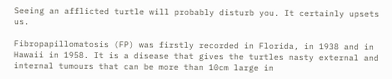Seeing an afflicted turtle will probably disturb you. It certainly upsets us.

Fibropapillomatosis (FP) was firstly recorded in Florida, in 1938 and in Hawaii in 1958. It is a disease that gives the turtles nasty external and internal tumours that can be more than 10cm large in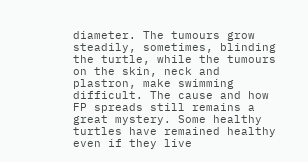diameter. The tumours grow steadily, sometimes, blinding the turtle, while the tumours on the skin, neck and plastron, make swimming difficult. The cause and how FP spreads still remains a great mystery. Some healthy turtles have remained healthy even if they live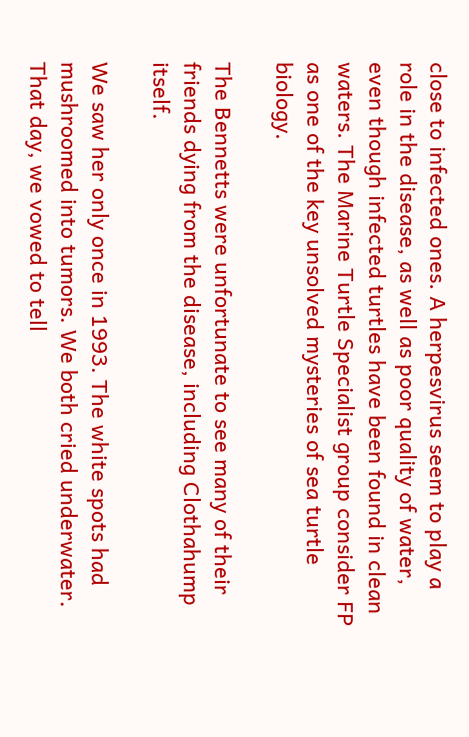close to infected ones. A herpesvirus seem to play a role in the disease, as well as poor quality of water, even though infected turtles have been found in clean waters. The Marine Turtle Specialist group consider FP as one of the key unsolved mysteries of sea turtle biology.

The Bennetts were unfortunate to see many of their friends dying from the disease, including Clothahump itself.

We saw her only once in 1993. The white spots had mushroomed into tumors. We both cried underwater. That day, we vowed to tell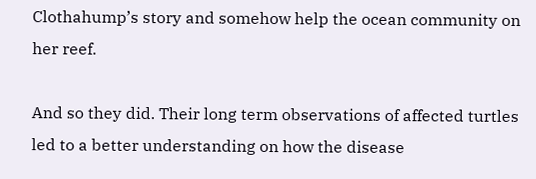Clothahump’s story and somehow help the ocean community on her reef.

And so they did. Their long term observations of affected turtles led to a better understanding on how the disease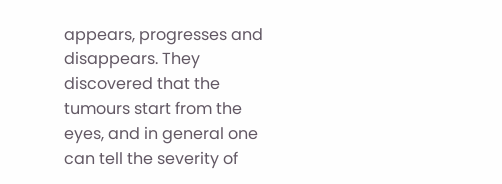appears, progresses and disappears. They discovered that the tumours start from the eyes, and in general one can tell the severity of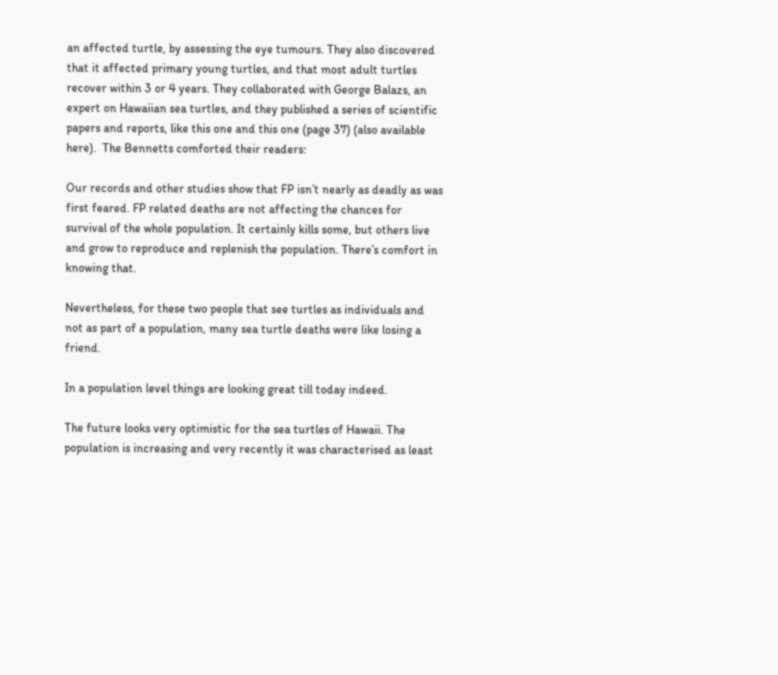an affected turtle, by assessing the eye tumours. They also discovered that it affected primary young turtles, and that most adult turtles recover within 3 or 4 years. They collaborated with George Balazs, an expert on Hawaiian sea turtles, and they published a series of scientific papers and reports, like this one and this one (page 37) (also available here).  The Bennetts comforted their readers:

Our records and other studies show that FP isn’t nearly as deadly as was first feared. FP related deaths are not affecting the chances for survival of the whole population. It certainly kills some, but others live and grow to reproduce and replenish the population. There’s comfort in knowing that.

Nevertheless, for these two people that see turtles as individuals and not as part of a population, many sea turtle deaths were like losing a friend.

In a population level things are looking great till today indeed.

The future looks very optimistic for the sea turtles of Hawaii. The population is increasing and very recently it was characterised as least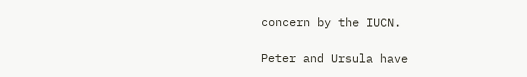concern by the IUCN.

Peter and Ursula have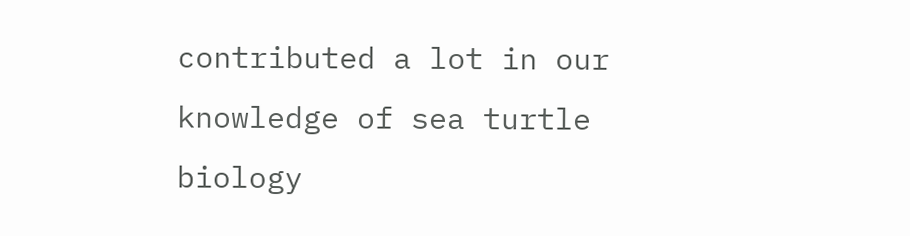contributed a lot in our knowledge of sea turtle biology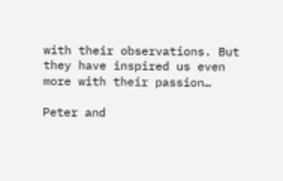with their observations. But they have inspired us even more with their passion…

Peter and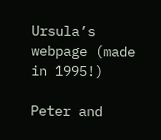Ursula’s webpage (made in 1995!)

Peter and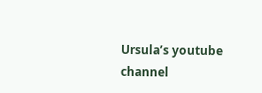Ursula’s youtube channel